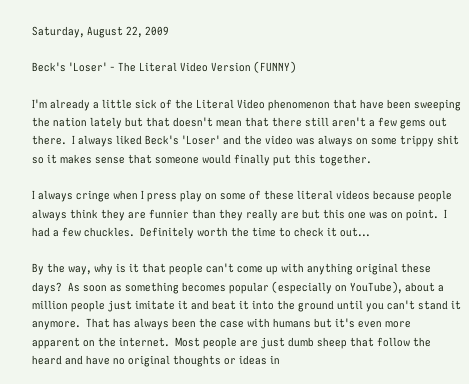Saturday, August 22, 2009

Beck's 'Loser' - The Literal Video Version (FUNNY)

I'm already a little sick of the Literal Video phenomenon that have been sweeping the nation lately but that doesn't mean that there still aren't a few gems out there.  I always liked Beck's 'Loser' and the video was always on some trippy shit so it makes sense that someone would finally put this together.

I always cringe when I press play on some of these literal videos because people always think they are funnier than they really are but this one was on point.  I had a few chuckles.  Definitely worth the time to check it out...

By the way, why is it that people can't come up with anything original these days?  As soon as something becomes popular (especially on YouTube), about a million people just imitate it and beat it into the ground until you can't stand it anymore.  That has always been the case with humans but it's even more apparent on the internet.  Most people are just dumb sheep that follow the heard and have no original thoughts or ideas in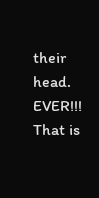their head.  EVER!!!  That is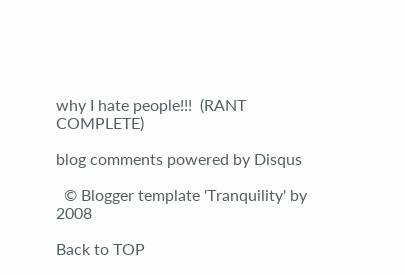why I hate people!!!  (RANT COMPLETE)

blog comments powered by Disqus

  © Blogger template 'Tranquility' by 2008

Back to TOP